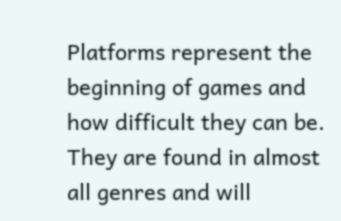Platforms represent the beginning of games and how difficult they can be. They are found in almost all genres and will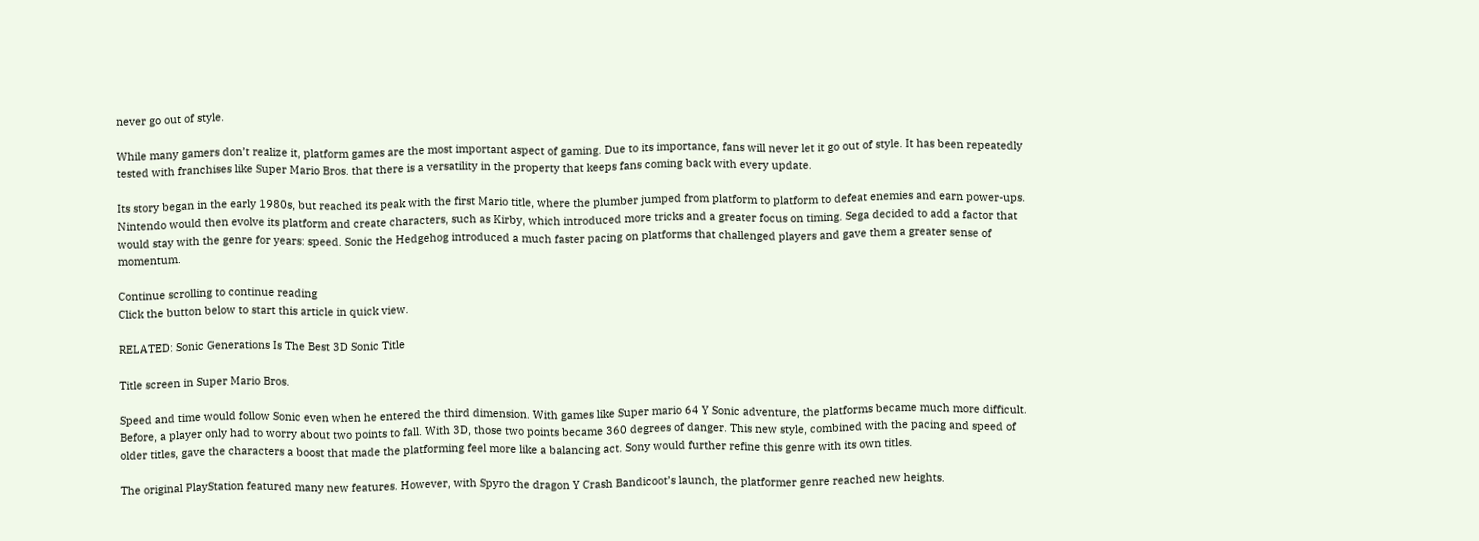never go out of style.

While many gamers don’t realize it, platform games are the most important aspect of gaming. Due to its importance, fans will never let it go out of style. It has been repeatedly tested with franchises like Super Mario Bros. that there is a versatility in the property that keeps fans coming back with every update.

Its story began in the early 1980s, but reached its peak with the first Mario title, where the plumber jumped from platform to platform to defeat enemies and earn power-ups. Nintendo would then evolve its platform and create characters, such as Kirby, which introduced more tricks and a greater focus on timing. Sega decided to add a factor that would stay with the genre for years: speed. Sonic the Hedgehog introduced a much faster pacing on platforms that challenged players and gave them a greater sense of momentum.

Continue scrolling to continue reading
Click the button below to start this article in quick view.

RELATED: Sonic Generations Is The Best 3D Sonic Title

Title screen in Super Mario Bros.

Speed and time would follow Sonic even when he entered the third dimension. With games like Super mario 64 Y Sonic adventure, the platforms became much more difficult. Before, a player only had to worry about two points to fall. With 3D, those two points became 360 degrees of danger. This new style, combined with the pacing and speed of older titles, gave the characters a boost that made the platforming feel more like a balancing act. Sony would further refine this genre with its own titles.

The original PlayStation featured many new features. However, with Spyro the dragon Y Crash Bandicoot’s launch, the platformer genre reached new heights.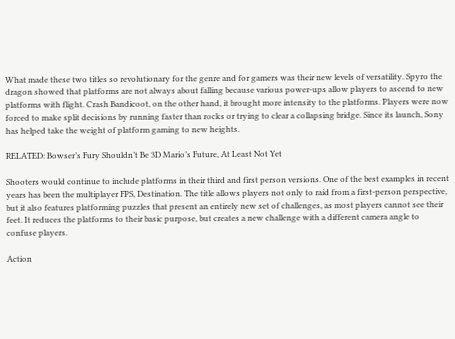What made these two titles so revolutionary for the genre and for gamers was their new levels of versatility. Spyro the dragon showed that platforms are not always about falling because various power-ups allow players to ascend to new platforms with flight. Crash Bandicoot, on the other hand, it brought more intensity to the platforms. Players were now forced to make split decisions by running faster than rocks or trying to clear a collapsing bridge. Since its launch, Sony has helped take the weight of platform gaming to new heights.

RELATED: Bowser’s Fury Shouldn’t Be 3D Mario’s Future, At Least Not Yet

Shooters would continue to include platforms in their third and first person versions. One of the best examples in recent years has been the multiplayer FPS, Destination. The title allows players not only to raid from a first-person perspective, but it also features platforming puzzles that present an entirely new set of challenges, as most players cannot see their feet. It reduces the platforms to their basic purpose, but creates a new challenge with a different camera angle to confuse players.

Action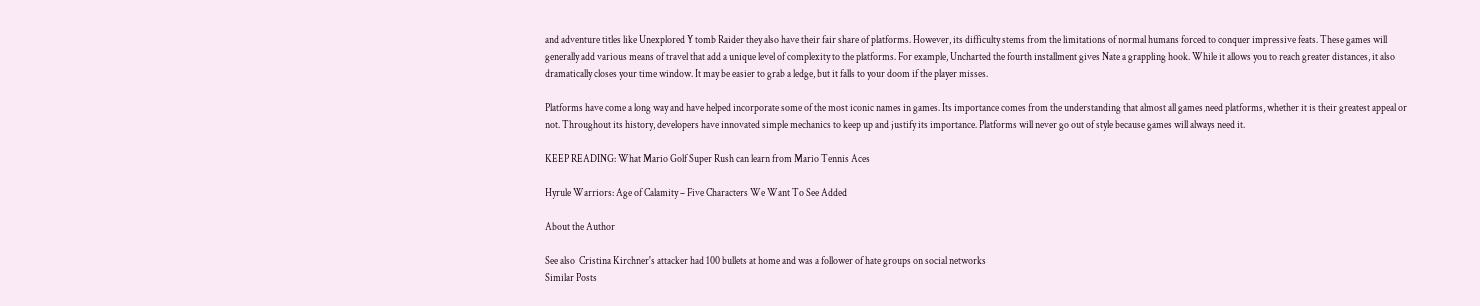and adventure titles like Unexplored Y tomb Raider they also have their fair share of platforms. However, its difficulty stems from the limitations of normal humans forced to conquer impressive feats. These games will generally add various means of travel that add a unique level of complexity to the platforms. For example, Uncharted the fourth installment gives Nate a grappling hook. While it allows you to reach greater distances, it also dramatically closes your time window. It may be easier to grab a ledge, but it falls to your doom if the player misses.

Platforms have come a long way and have helped incorporate some of the most iconic names in games. Its importance comes from the understanding that almost all games need platforms, whether it is their greatest appeal or not. Throughout its history, developers have innovated simple mechanics to keep up and justify its importance. Platforms will never go out of style because games will always need it.

KEEP READING: What Mario Golf Super Rush can learn from Mario Tennis Aces

Hyrule Warriors: Age of Calamity – Five Characters We Want To See Added

About the Author

See also  Cristina Kirchner's attacker had 100 bullets at home and was a follower of hate groups on social networks
Similar Posts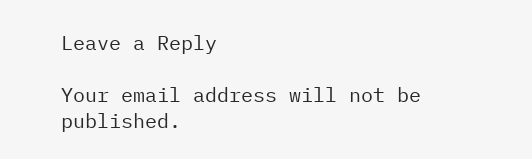Leave a Reply

Your email address will not be published.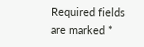Required fields are marked *